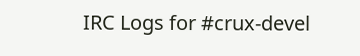IRC Logs for #crux-devel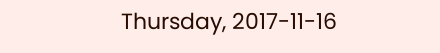Thursday, 2017-11-16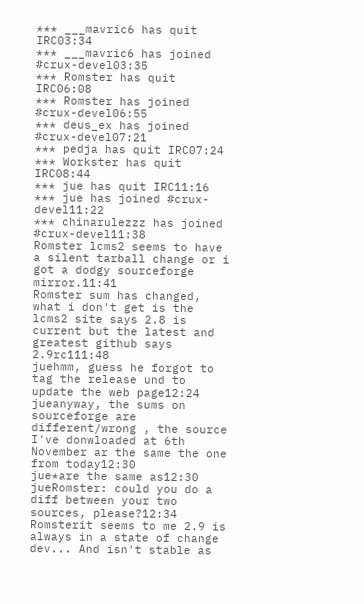*** ___mavric6 has quit IRC03:34
*** ___mavric6 has joined #crux-devel03:35
*** Romster has quit IRC06:08
*** Romster has joined #crux-devel06:55
*** deus_ex has joined #crux-devel07:21
*** pedja has quit IRC07:24
*** Workster has quit IRC08:44
*** jue has quit IRC11:16
*** jue has joined #crux-devel11:22
*** chinarulezzz has joined #crux-devel11:38
Romster lcms2 seems to have a silent tarball change or i got a dodgy sourceforge mirror.11:41
Romster sum has changed, what i don't get is the lcms2 site says 2.8 is current but the latest and greatest github says 2.9rc111:48
juehmm, guess he forgot to tag the release und to update the web page12:24
jueanyway, the sums on sourceforge are different/wrong , the source I've donwloaded at 6th November ar the same the one from today12:30
jue*are the same as12:30
jueRomster: could you do a diff between your two sources, please?12:34
Romsterit seems to me 2.9 is always in a state of change dev... And isn't stable as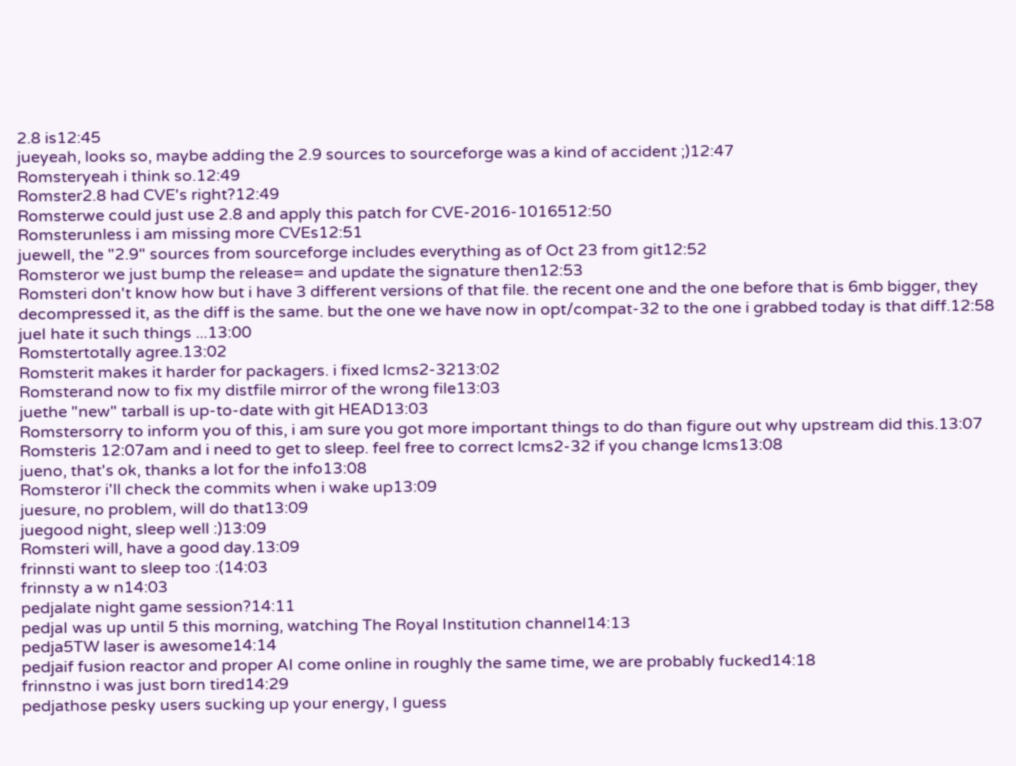2.8 is12:45
jueyeah, looks so, maybe adding the 2.9 sources to sourceforge was a kind of accident ;)12:47
Romsteryeah i think so.12:49
Romster2.8 had CVE's right?12:49
Romsterwe could just use 2.8 and apply this patch for CVE-2016-1016512:50
Romsterunless i am missing more CVEs12:51
juewell, the "2.9" sources from sourceforge includes everything as of Oct 23 from git12:52
Romsteror we just bump the release= and update the signature then12:53
Romsteri don't know how but i have 3 different versions of that file. the recent one and the one before that is 6mb bigger, they decompressed it, as the diff is the same. but the one we have now in opt/compat-32 to the one i grabbed today is that diff.12:58
jueI hate it such things ...13:00
Romstertotally agree.13:02
Romsterit makes it harder for packagers. i fixed lcms2-3213:02
Romsterand now to fix my distfile mirror of the wrong file13:03
juethe "new" tarball is up-to-date with git HEAD13:03
Romstersorry to inform you of this, i am sure you got more important things to do than figure out why upstream did this.13:07
Romsteris 12:07am and i need to get to sleep. feel free to correct lcms2-32 if you change lcms13:08
jueno, that's ok, thanks a lot for the info13:08
Romsteror i'll check the commits when i wake up13:09
juesure, no problem, will do that13:09
juegood night, sleep well :)13:09
Romsteri will, have a good day.13:09
frinnsti want to sleep too :(14:03
frinnsty a w n14:03
pedjalate night game session?14:11
pedjaI was up until 5 this morning, watching The Royal Institution channel14:13
pedja5TW laser is awesome14:14
pedjaif fusion reactor and proper AI come online in roughly the same time, we are probably fucked14:18
frinnstno i was just born tired14:29
pedjathose pesky users sucking up your energy, I guess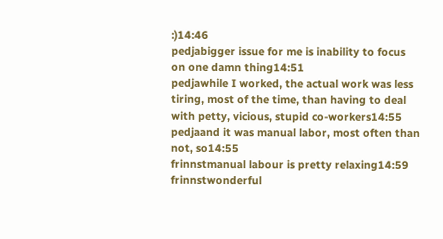:)14:46
pedjabigger issue for me is inability to focus on one damn thing14:51
pedjawhile I worked, the actual work was less tiring, most of the time, than having to deal with petty, vicious, stupid co-workers14:55
pedjaand it was manual labor, most often than not, so14:55
frinnstmanual labour is pretty relaxing14:59
frinnstwonderful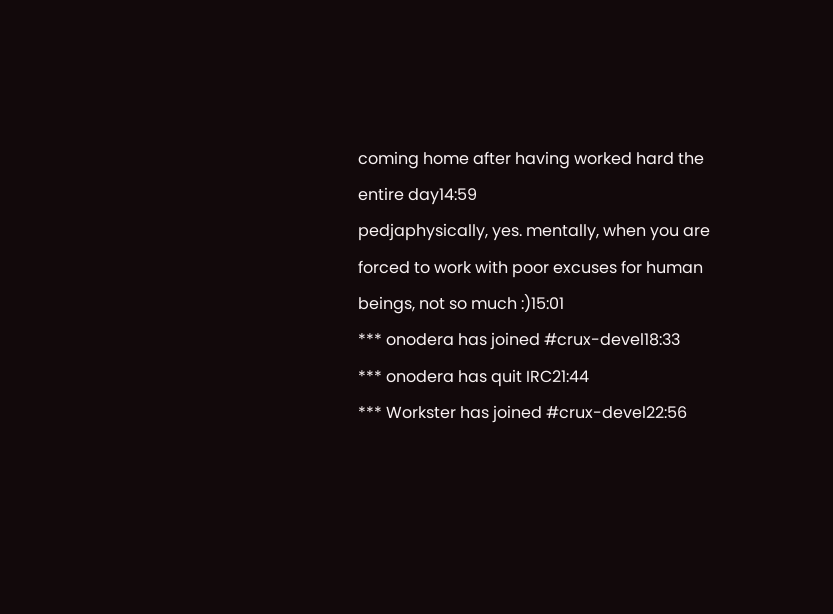coming home after having worked hard the entire day14:59
pedjaphysically, yes. mentally, when you are forced to work with poor excuses for human beings, not so much :)15:01
*** onodera has joined #crux-devel18:33
*** onodera has quit IRC21:44
*** Workster has joined #crux-devel22:56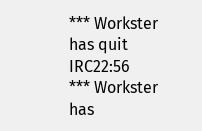*** Workster has quit IRC22:56
*** Workster has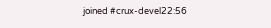joined #crux-devel22:56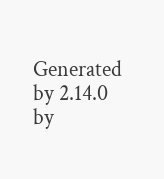Generated by 2.14.0 by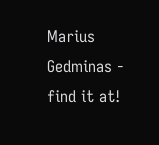Marius Gedminas - find it at!